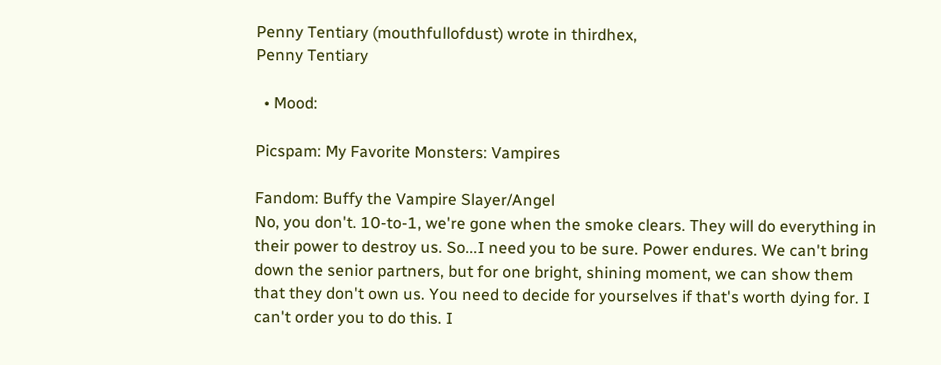Penny Tentiary (mouthfullofdust) wrote in thirdhex,
Penny Tentiary

  • Mood:

Picspam: My Favorite Monsters: Vampires

Fandom: Buffy the Vampire Slayer/Angel
No, you don't. 10-to-1, we're gone when the smoke clears. They will do everything in their power to destroy us. So...I need you to be sure. Power endures. We can't bring down the senior partners, but for one bright, shining moment, we can show them that they don't own us. You need to decide for yourselves if that's worth dying for. I can't order you to do this. I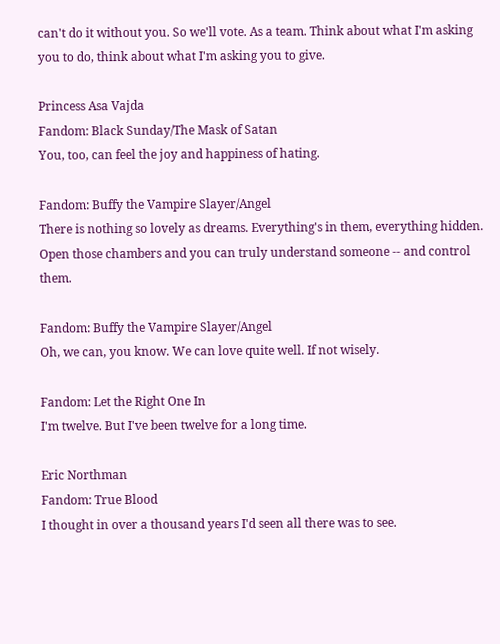can't do it without you. So we'll vote. As a team. Think about what I'm asking you to do, think about what I'm asking you to give.

Princess Asa Vajda
Fandom: Black Sunday/The Mask of Satan
You, too, can feel the joy and happiness of hating.

Fandom: Buffy the Vampire Slayer/Angel
There is nothing so lovely as dreams. Everything's in them, everything hidden. Open those chambers and you can truly understand someone -- and control them.

Fandom: Buffy the Vampire Slayer/Angel
Oh, we can, you know. We can love quite well. If not wisely.

Fandom: Let the Right One In
I'm twelve. But I've been twelve for a long time.

Eric Northman
Fandom: True Blood
I thought in over a thousand years I'd seen all there was to see.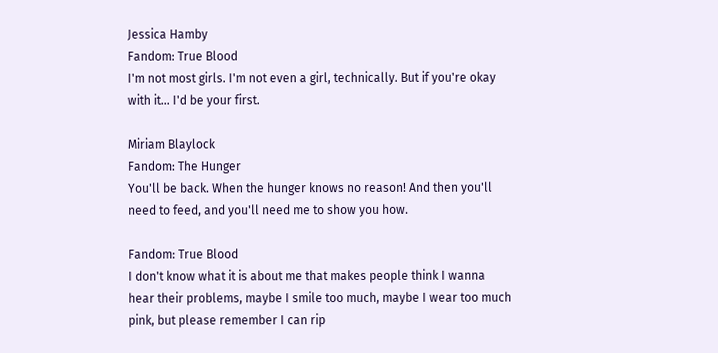Jessica Hamby
Fandom: True Blood
I'm not most girls. I'm not even a girl, technically. But if you're okay with it... I'd be your first.

Miriam Blaylock
Fandom: The Hunger
You'll be back. When the hunger knows no reason! And then you'll need to feed, and you'll need me to show you how.

Fandom: True Blood
I don't know what it is about me that makes people think I wanna hear their problems, maybe I smile too much, maybe I wear too much pink, but please remember I can rip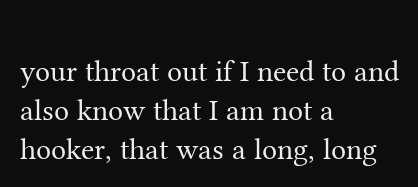your throat out if I need to and also know that I am not a hooker, that was a long, long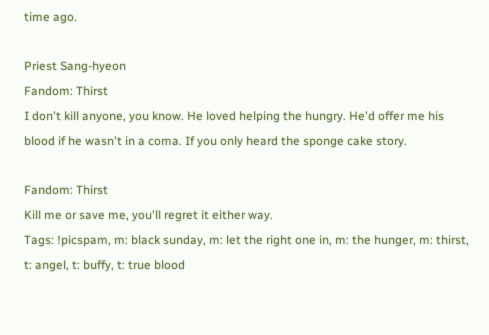time ago.

Priest Sang-hyeon
Fandom: Thirst
I don't kill anyone, you know. He loved helping the hungry. He'd offer me his blood if he wasn't in a coma. If you only heard the sponge cake story.

Fandom: Thirst
Kill me or save me, you'll regret it either way.
Tags: !picspam, m: black sunday, m: let the right one in, m: the hunger, m: thirst, t: angel, t: buffy, t: true blood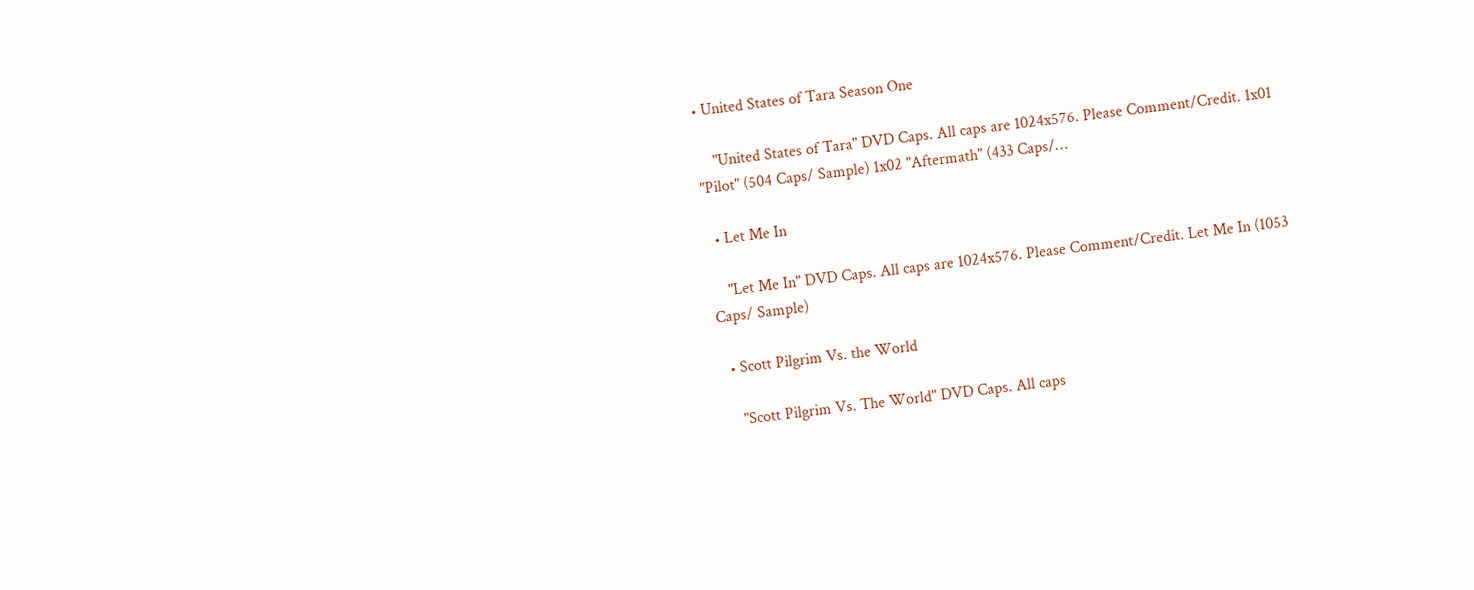• United States of Tara Season One

    "United States of Tara" DVD Caps. All caps are 1024x576. Please Comment/Credit. 1x01 "Pilot" (504 Caps/ Sample) 1x02 "Aftermath" (433 Caps/…

  • Let Me In

    "Let Me In" DVD Caps. All caps are 1024x576. Please Comment/Credit. Let Me In (1053 Caps/ Sample)

  • Scott Pilgrim Vs. the World

    "Scott Pilgrim Vs. The World" DVD Caps. All caps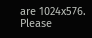are 1024x576. Please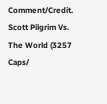Comment/Credit. Scott Pilgrim Vs. The World (3257 Caps/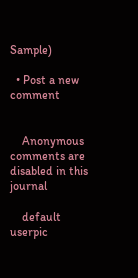Sample)

  • Post a new comment


    Anonymous comments are disabled in this journal

    default userpic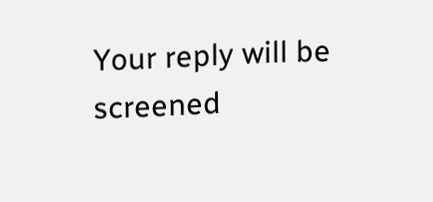Your reply will be screened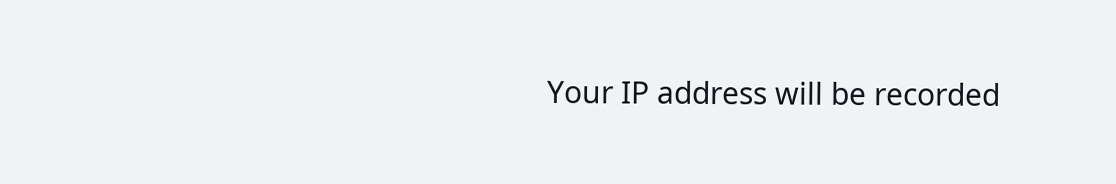Your IP address will be recorded